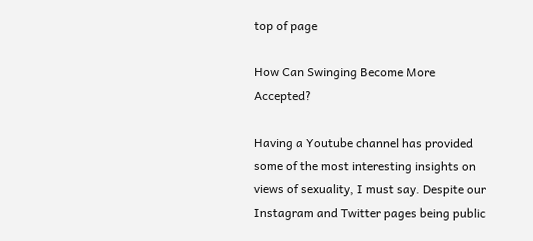top of page

How Can Swinging Become More Accepted?

Having a Youtube channel has provided some of the most interesting insights on views of sexuality, I must say. Despite our Instagram and Twitter pages being public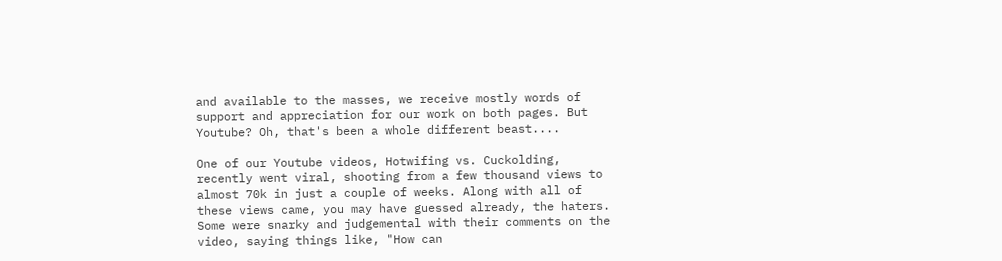and available to the masses, we receive mostly words of support and appreciation for our work on both pages. But Youtube? Oh, that's been a whole different beast....

One of our Youtube videos, Hotwifing vs. Cuckolding, recently went viral, shooting from a few thousand views to almost 70k in just a couple of weeks. Along with all of these views came, you may have guessed already, the haters. Some were snarky and judgemental with their comments on the video, saying things like, "How can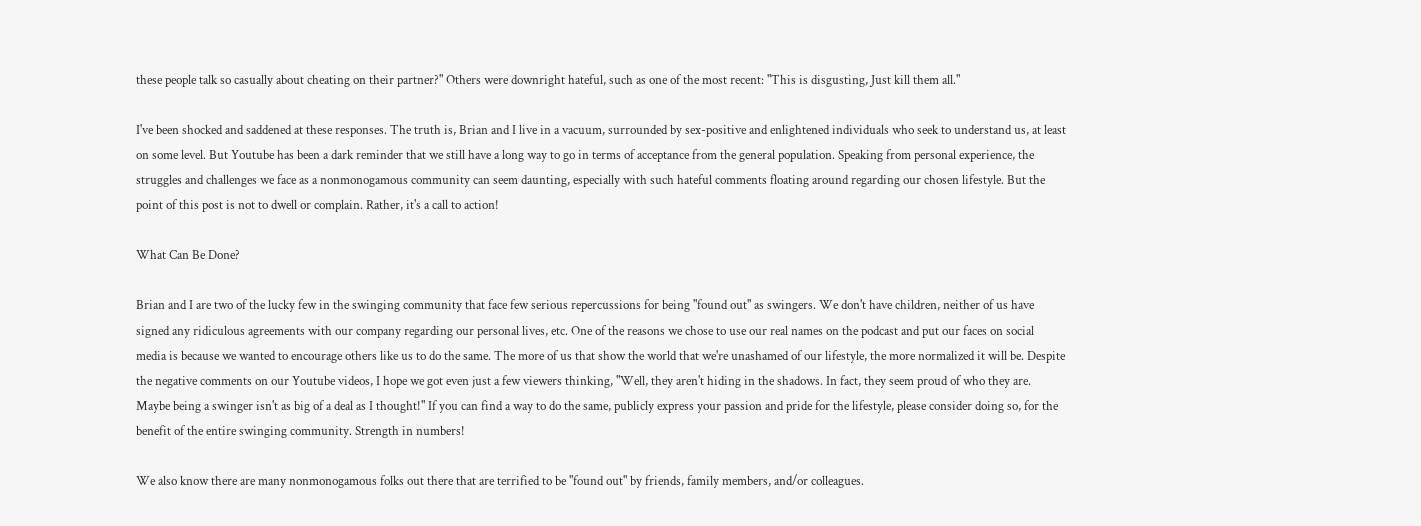these people talk so casually about cheating on their partner?" Others were downright hateful, such as one of the most recent: "This is disgusting, Just kill them all."

I've been shocked and saddened at these responses. The truth is, Brian and I live in a vacuum, surrounded by sex-positive and enlightened individuals who seek to understand us, at least on some level. But Youtube has been a dark reminder that we still have a long way to go in terms of acceptance from the general population. Speaking from personal experience, the struggles and challenges we face as a nonmonogamous community can seem daunting, especially with such hateful comments floating around regarding our chosen lifestyle. But the point of this post is not to dwell or complain. Rather, it's a call to action!

What Can Be Done?

Brian and I are two of the lucky few in the swinging community that face few serious repercussions for being "found out" as swingers. We don't have children, neither of us have signed any ridiculous agreements with our company regarding our personal lives, etc. One of the reasons we chose to use our real names on the podcast and put our faces on social media is because we wanted to encourage others like us to do the same. The more of us that show the world that we're unashamed of our lifestyle, the more normalized it will be. Despite the negative comments on our Youtube videos, I hope we got even just a few viewers thinking, "Well, they aren't hiding in the shadows. In fact, they seem proud of who they are. Maybe being a swinger isn't as big of a deal as I thought!" If you can find a way to do the same, publicly express your passion and pride for the lifestyle, please consider doing so, for the benefit of the entire swinging community. Strength in numbers!

We also know there are many nonmonogamous folks out there that are terrified to be "found out" by friends, family members, and/or colleagues.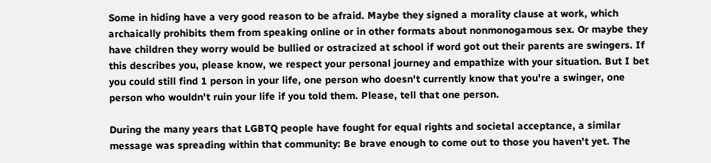Some in hiding have a very good reason to be afraid. Maybe they signed a morality clause at work, which archaically prohibits them from speaking online or in other formats about nonmonogamous sex. Or maybe they have children they worry would be bullied or ostracized at school if word got out their parents are swingers. If this describes you, please know, we respect your personal journey and empathize with your situation. But I bet you could still find 1 person in your life, one person who doesn't currently know that you're a swinger, one person who wouldn't ruin your life if you told them. Please, tell that one person.

During the many years that LGBTQ people have fought for equal rights and societal acceptance, a similar message was spreading within that community: Be brave enough to come out to those you haven't yet. The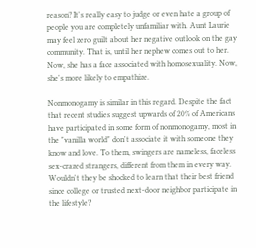reason? It's really easy to judge or even hate a group of people you are completely unfamiliar with. Aunt Laurie may feel zero guilt about her negative outlook on the gay community. That is, until her nephew comes out to her. Now, she has a face associated with homosexuality. Now, she's more likely to empathize.

Nonmonogamy is similar in this regard. Despite the fact that recent studies suggest upwards of 20% of Americans have participated in some form of nonmonogamy, most in the "vanilla world" don't associate it with someone they know and love. To them, swingers are nameless, faceless sex-crazed strangers, different from them in every way. Wouldn't they be shocked to learn that their best friend since college or trusted next-door neighbor participate in the lifestyle?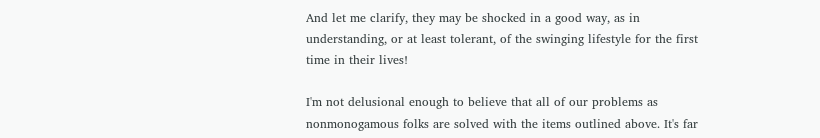And let me clarify, they may be shocked in a good way, as in understanding, or at least tolerant, of the swinging lifestyle for the first time in their lives!

I'm not delusional enough to believe that all of our problems as nonmonogamous folks are solved with the items outlined above. It's far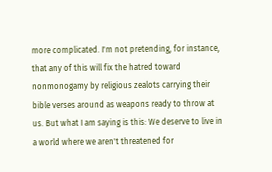more complicated. I'm not pretending, for instance, that any of this will fix the hatred toward nonmonogamy by religious zealots carrying their bible verses around as weapons ready to throw at us. But what I am saying is this: We deserve to live in a world where we aren't threatened for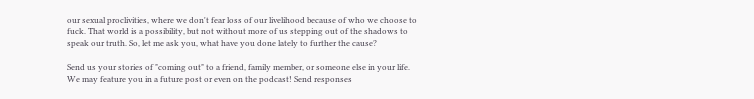our sexual proclivities, where we don't fear loss of our livelihood because of who we choose to fuck. That world is a possibility, but not without more of us stepping out of the shadows to speak our truth. So, let me ask you, what have you done lately to further the cause?

Send us your stories of "coming out" to a friend, family member, or someone else in your life. We may feature you in a future post or even on the podcast! Send responses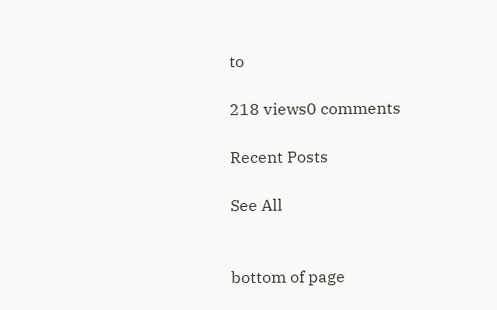to

218 views0 comments

Recent Posts

See All


bottom of page